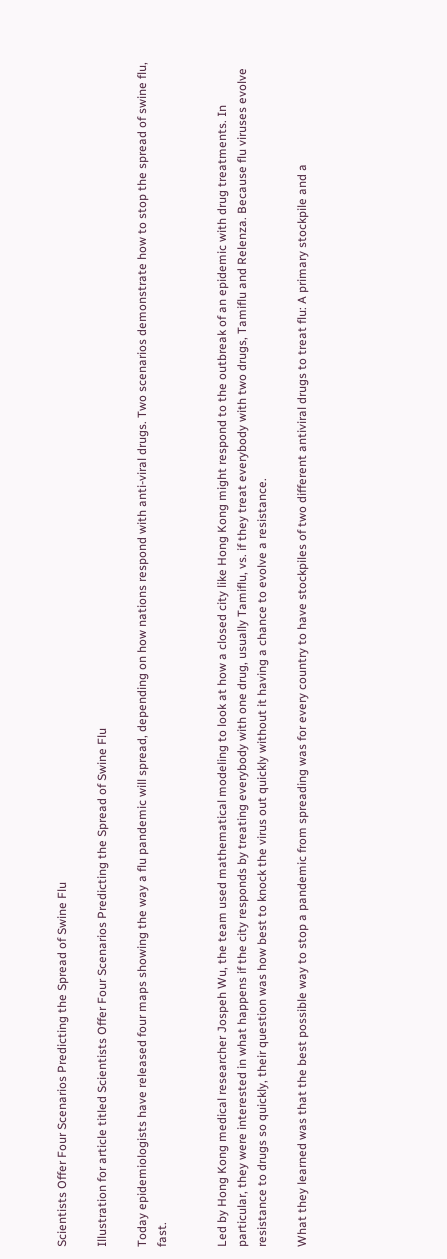Scientists Offer Four Scenarios Predicting the Spread of Swine Flu

Illustration for article titled Scientists Offer Four Scenarios Predicting the Spread of Swine Flu

Today epidemiologists have released four maps showing the way a flu pandemic will spread, depending on how nations respond with anti-viral drugs. Two scenarios demonstrate how to stop the spread of swine flu, fast.


Led by Hong Kong medical researcher Jospeh Wu, the team used mathematical modeling to look at how a closed city like Hong Kong might respond to the outbreak of an epidemic with drug treatments. In particular, they were interested in what happens if the city responds by treating everybody with one drug, usually Tamiflu, vs. if they treat everybody with two drugs, Tamiflu and Relenza. Because flu viruses evolve resistance to drugs so quickly, their question was how best to knock the virus out quickly without it having a chance to evolve a resistance.

What they learned was that the best possible way to stop a pandemic from spreading was for every country to have stockpiles of two different antiviral drugs to treat flu: A primary stockpile and a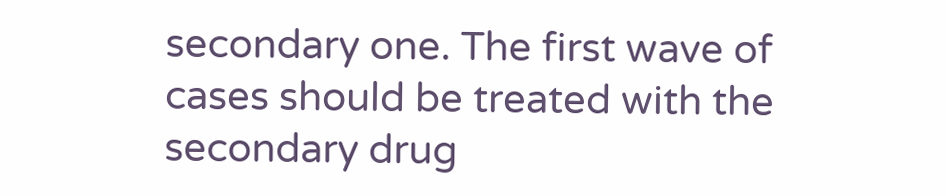secondary one. The first wave of cases should be treated with the secondary drug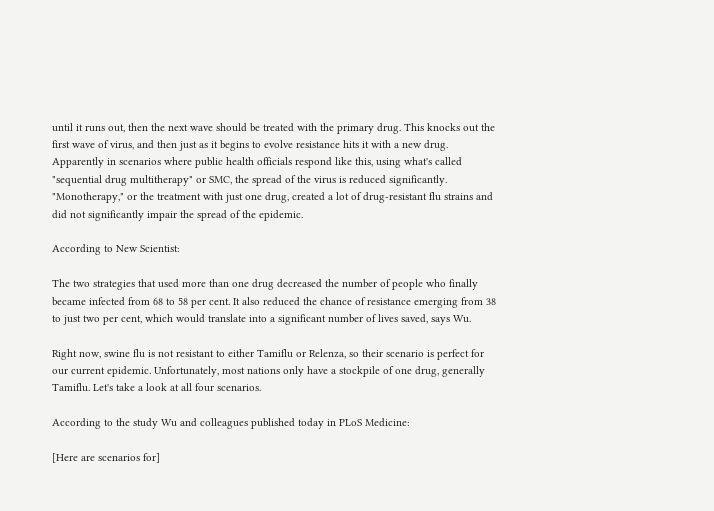until it runs out, then the next wave should be treated with the primary drug. This knocks out the first wave of virus, and then just as it begins to evolve resistance hits it with a new drug. Apparently in scenarios where public health officials respond like this, using what's called "sequential drug multitherapy" or SMC, the spread of the virus is reduced significantly. "Monotherapy," or the treatment with just one drug, created a lot of drug-resistant flu strains and did not significantly impair the spread of the epidemic.

According to New Scientist:

The two strategies that used more than one drug decreased the number of people who finally became infected from 68 to 58 per cent. It also reduced the chance of resistance emerging from 38 to just two per cent, which would translate into a significant number of lives saved, says Wu.

Right now, swine flu is not resistant to either Tamiflu or Relenza, so their scenario is perfect for our current epidemic. Unfortunately, most nations only have a stockpile of one drug, generally Tamiflu. Let's take a look at all four scenarios.

According to the study Wu and colleagues published today in PLoS Medicine:

[Here are scenarios for]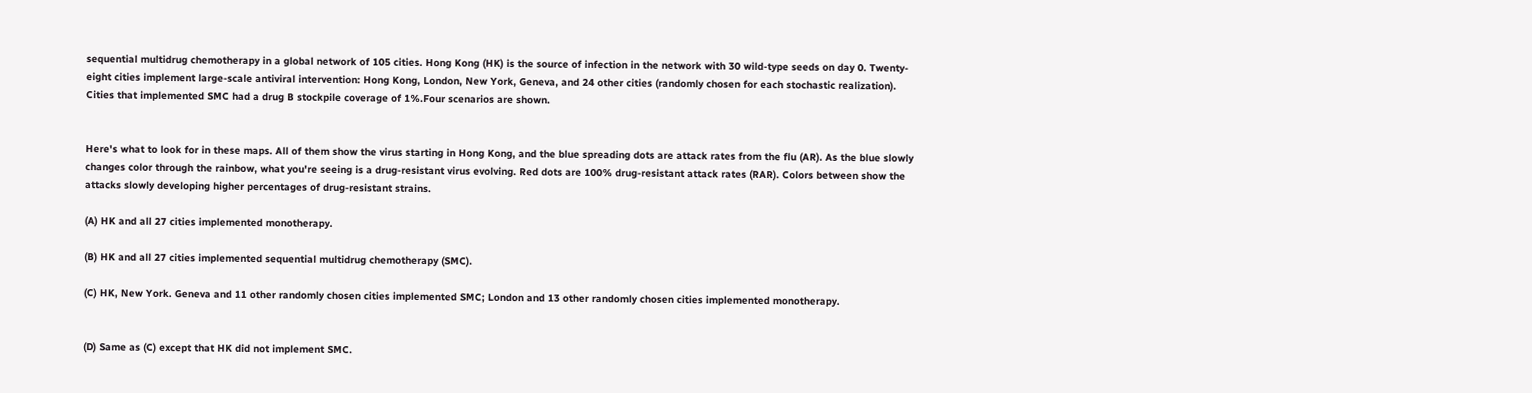sequential multidrug chemotherapy in a global network of 105 cities. Hong Kong (HK) is the source of infection in the network with 30 wild-type seeds on day 0. Twenty-eight cities implement large-scale antiviral intervention: Hong Kong, London, New York, Geneva, and 24 other cities (randomly chosen for each stochastic realization). Cities that implemented SMC had a drug B stockpile coverage of 1%.Four scenarios are shown.


Here's what to look for in these maps. All of them show the virus starting in Hong Kong, and the blue spreading dots are attack rates from the flu (AR). As the blue slowly changes color through the rainbow, what you're seeing is a drug-resistant virus evolving. Red dots are 100% drug-resistant attack rates (RAR). Colors between show the attacks slowly developing higher percentages of drug-resistant strains.

(A) HK and all 27 cities implemented monotherapy.

(B) HK and all 27 cities implemented sequential multidrug chemotherapy (SMC).

(C) HK, New York. Geneva and 11 other randomly chosen cities implemented SMC; London and 13 other randomly chosen cities implemented monotherapy.


(D) Same as (C) except that HK did not implement SMC.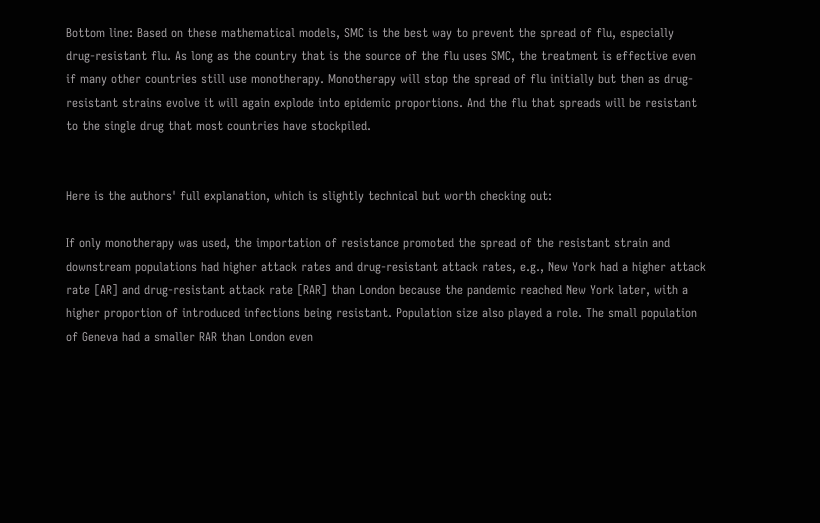Bottom line: Based on these mathematical models, SMC is the best way to prevent the spread of flu, especially drug-resistant flu. As long as the country that is the source of the flu uses SMC, the treatment is effective even if many other countries still use monotherapy. Monotherapy will stop the spread of flu initially but then as drug-resistant strains evolve it will again explode into epidemic proportions. And the flu that spreads will be resistant to the single drug that most countries have stockpiled.


Here is the authors' full explanation, which is slightly technical but worth checking out:

If only monotherapy was used, the importation of resistance promoted the spread of the resistant strain and downstream populations had higher attack rates and drug-resistant attack rates, e.g., New York had a higher attack rate [AR] and drug-resistant attack rate [RAR] than London because the pandemic reached New York later, with a higher proportion of introduced infections being resistant. Population size also played a role. The small population of Geneva had a smaller RAR than London even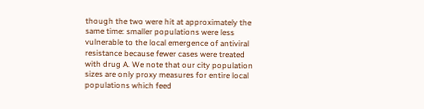though the two were hit at approximately the same time: smaller populations were less vulnerable to the local emergence of antiviral resistance because fewer cases were treated with drug A. We note that our city population sizes are only proxy measures for entire local populations which feed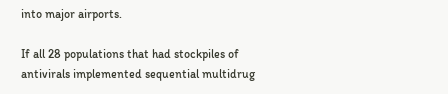into major airports.

If all 28 populations that had stockpiles of antivirals implemented sequential multidrug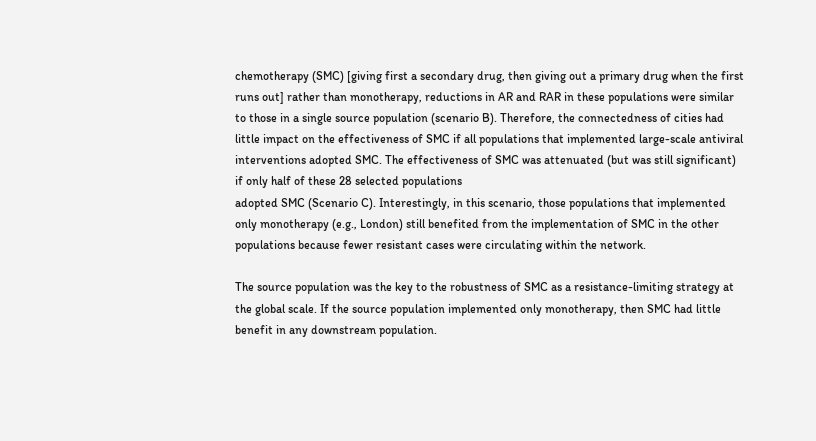chemotherapy (SMC) [giving first a secondary drug, then giving out a primary drug when the first runs out] rather than monotherapy, reductions in AR and RAR in these populations were similar to those in a single source population (scenario B). Therefore, the connectedness of cities had little impact on the effectiveness of SMC if all populations that implemented large-scale antiviral interventions adopted SMC. The effectiveness of SMC was attenuated (but was still significant) if only half of these 28 selected populations
adopted SMC (Scenario C). Interestingly, in this scenario, those populations that implemented only monotherapy (e.g., London) still benefited from the implementation of SMC in the other populations because fewer resistant cases were circulating within the network.

The source population was the key to the robustness of SMC as a resistance-limiting strategy at the global scale. If the source population implemented only monotherapy, then SMC had little benefit in any downstream population.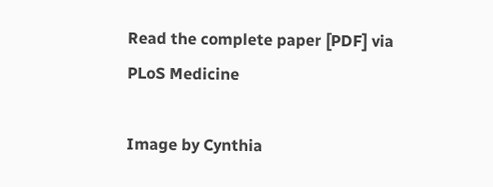Read the complete paper [PDF] via PLoS Medicine

Image by Cynthia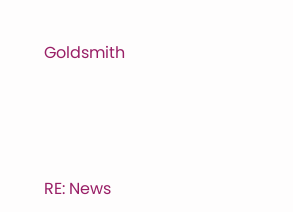Goldsmith




RE: News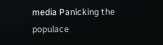media Panicking the populace